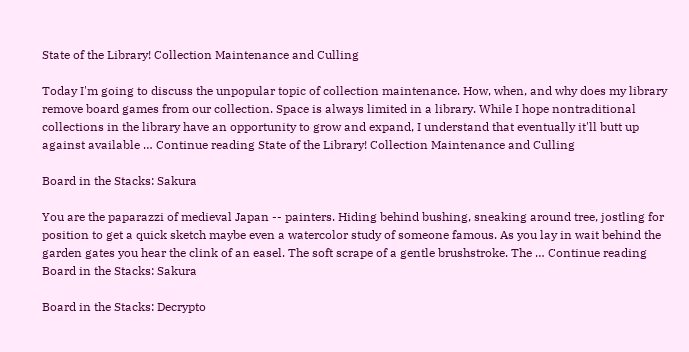State of the Library! Collection Maintenance and Culling

Today I'm going to discuss the unpopular topic of collection maintenance. How, when, and why does my library remove board games from our collection. Space is always limited in a library. While I hope nontraditional collections in the library have an opportunity to grow and expand, I understand that eventually it'll butt up against available … Continue reading State of the Library! Collection Maintenance and Culling

Board in the Stacks: Sakura

You are the paparazzi of medieval Japan -- painters. Hiding behind bushing, sneaking around tree, jostling for position to get a quick sketch maybe even a watercolor study of someone famous. As you lay in wait behind the garden gates you hear the clink of an easel. The soft scrape of a gentle brushstroke. The … Continue reading Board in the Stacks: Sakura

Board in the Stacks: Decrypto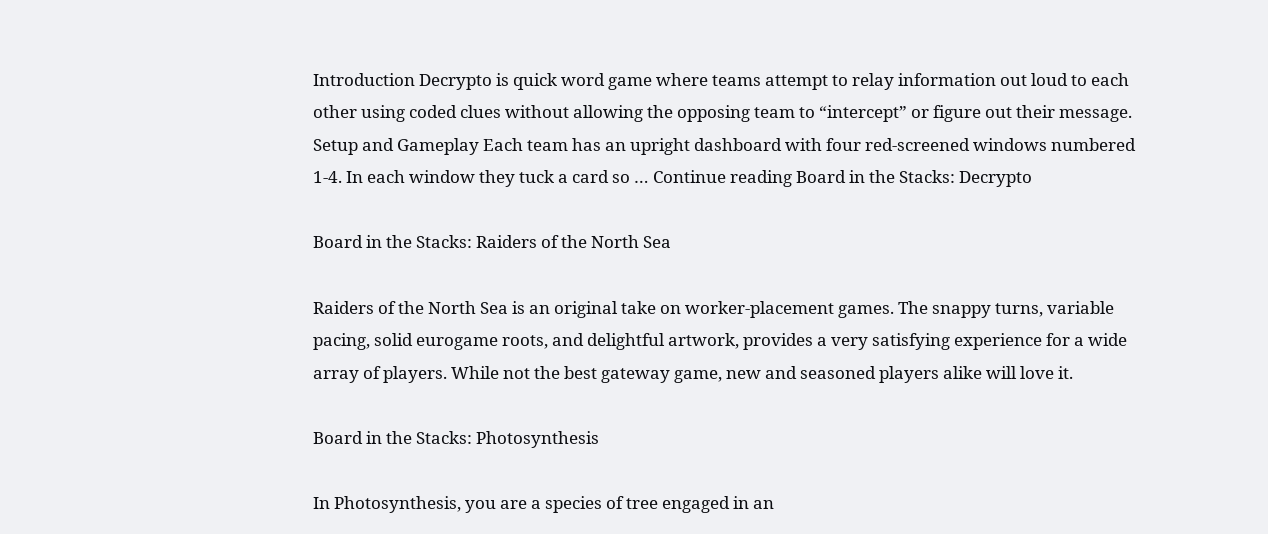Introduction Decrypto is quick word game where teams attempt to relay information out loud to each other using coded clues without allowing the opposing team to “intercept” or figure out their message. Setup and Gameplay Each team has an upright dashboard with four red-screened windows numbered 1-4. In each window they tuck a card so … Continue reading Board in the Stacks: Decrypto

Board in the Stacks: Raiders of the North Sea

Raiders of the North Sea is an original take on worker-placement games. The snappy turns, variable pacing, solid eurogame roots, and delightful artwork, provides a very satisfying experience for a wide array of players. While not the best gateway game, new and seasoned players alike will love it.

Board in the Stacks: Photosynthesis

In Photosynthesis, you are a species of tree engaged in an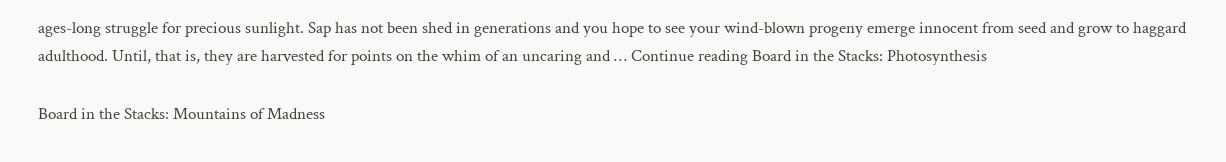ages-long struggle for precious sunlight. Sap has not been shed in generations and you hope to see your wind-blown progeny emerge innocent from seed and grow to haggard adulthood. Until, that is, they are harvested for points on the whim of an uncaring and … Continue reading Board in the Stacks: Photosynthesis

Board in the Stacks: Mountains of Madness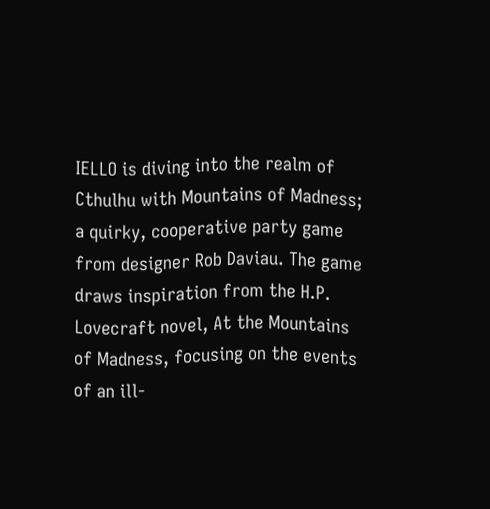IELLO is diving into the realm of Cthulhu with Mountains of Madness; a quirky, cooperative party game from designer Rob Daviau. The game draws inspiration from the H.P. Lovecraft novel, At the Mountains of Madness, focusing on the events of an ill-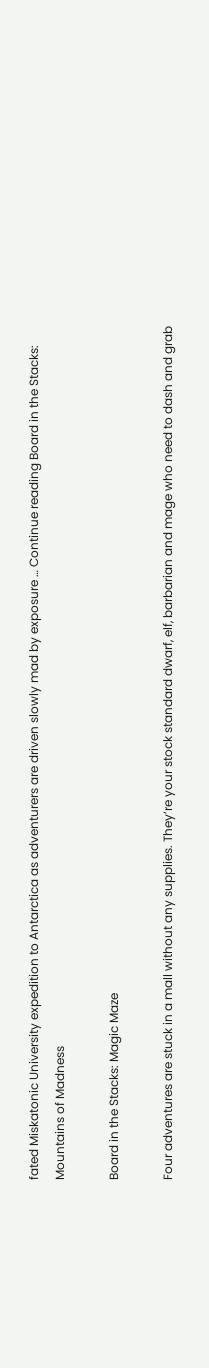fated Miskatonic University expedition to Antarctica as adventurers are driven slowly mad by exposure … Continue reading Board in the Stacks: Mountains of Madness

Board in the Stacks: Magic Maze

Four adventures are stuck in a mall without any supplies. They’re your stock standard dwarf, elf, barbarian and mage who need to dash and grab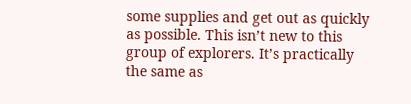some supplies and get out as quickly as possible. This isn’t new to this group of explorers. It’s practically the same as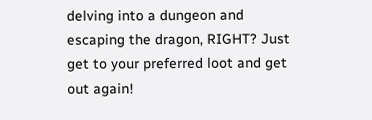delving into a dungeon and escaping the dragon, RIGHT? Just get to your preferred loot and get out again!